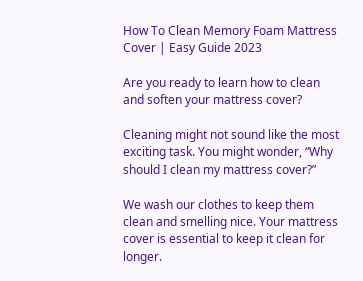How To Clean Memory Foam Mattress Cover | Easy Guide 2023

Are you ready to learn how to clean and soften your mattress cover?

Cleaning might not sound like the most exciting task. You might wonder, “Why should I clean my mattress cover?”

We wash our clothes to keep them clean and smelling nice. Your mattress cover is essential to keep it clean for longer.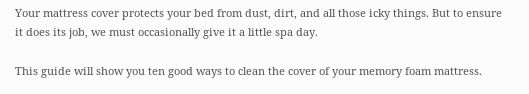Your mattress cover protects your bed from dust, dirt, and all those icky things. But to ensure it does its job, we must occasionally give it a little spa day.

This guide will show you ten good ways to clean the cover of your memory foam mattress.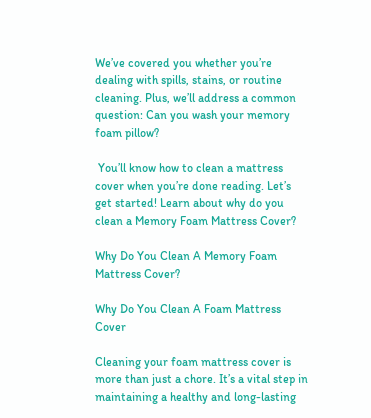We’ve covered you whether you’re dealing with spills, stains, or routine cleaning. Plus, we’ll address a common question: Can you wash your memory foam pillow?

 You’ll know how to clean a mattress cover when you’re done reading. Let’s get started! Learn about why do you clean a Memory Foam Mattress Cover?

Why Do You Clean A Memory Foam Mattress Cover?

Why Do You Clean A Foam Mattress Cover

Cleaning your foam mattress cover is more than just a chore. It’s a vital step in maintaining a healthy and long-lasting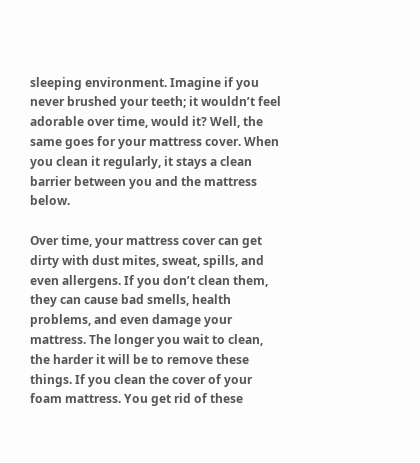sleeping environment. Imagine if you never brushed your teeth; it wouldn’t feel adorable over time, would it? Well, the same goes for your mattress cover. When you clean it regularly, it stays a clean barrier between you and the mattress below.

Over time, your mattress cover can get dirty with dust mites, sweat, spills, and even allergens. If you don’t clean them, they can cause bad smells, health problems, and even damage your mattress. The longer you wait to clean, the harder it will be to remove these things. If you clean the cover of your foam mattress. You get rid of these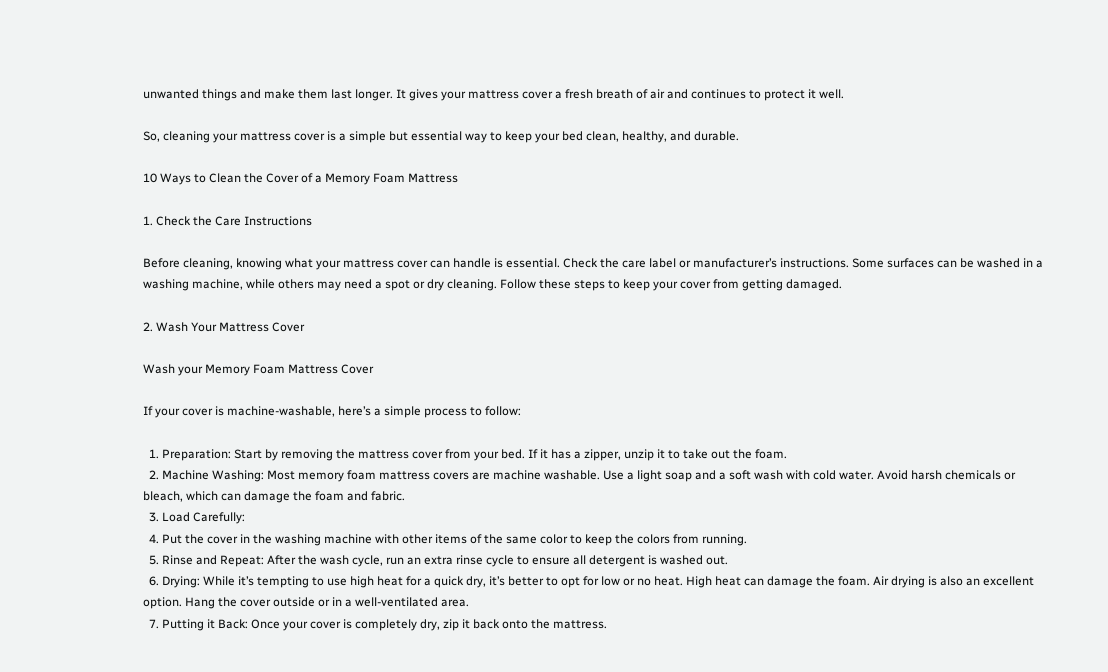unwanted things and make them last longer. It gives your mattress cover a fresh breath of air and continues to protect it well.

So, cleaning your mattress cover is a simple but essential way to keep your bed clean, healthy, and durable.

10 Ways to Clean the Cover of a Memory Foam Mattress

1. Check the Care Instructions

Before cleaning, knowing what your mattress cover can handle is essential. Check the care label or manufacturer’s instructions. Some surfaces can be washed in a washing machine, while others may need a spot or dry cleaning. Follow these steps to keep your cover from getting damaged.

2. Wash Your Mattress Cover

Wash your Memory Foam Mattress Cover

If your cover is machine-washable, here’s a simple process to follow:

  1. Preparation: Start by removing the mattress cover from your bed. If it has a zipper, unzip it to take out the foam.
  2. Machine Washing: Most memory foam mattress covers are machine washable. Use a light soap and a soft wash with cold water. Avoid harsh chemicals or bleach, which can damage the foam and fabric.
  3. Load Carefully:
  4. Put the cover in the washing machine with other items of the same color to keep the colors from running.
  5. Rinse and Repeat: After the wash cycle, run an extra rinse cycle to ensure all detergent is washed out.
  6. Drying: While it’s tempting to use high heat for a quick dry, it’s better to opt for low or no heat. High heat can damage the foam. Air drying is also an excellent option. Hang the cover outside or in a well-ventilated area.
  7. Putting it Back: Once your cover is completely dry, zip it back onto the mattress.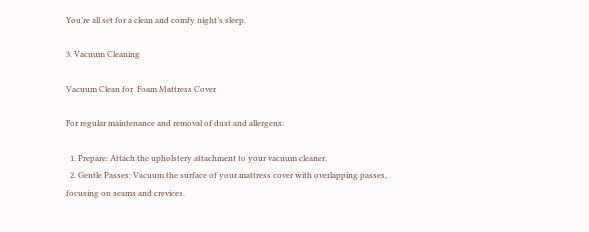You’re all set for a clean and comfy night’s sleep.

3. Vacuum Cleaning

Vacuum Clean for  Foam Mattress Cover

For regular maintenance and removal of dust and allergens:

  1. Prepare: Attach the upholstery attachment to your vacuum cleaner.
  2. Gentle Passes: Vacuum the surface of your mattress cover with overlapping passes, focusing on seams and crevices.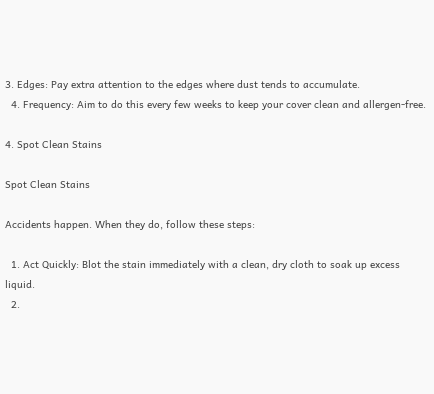3. Edges: Pay extra attention to the edges where dust tends to accumulate.
  4. Frequency: Aim to do this every few weeks to keep your cover clean and allergen-free.

4. Spot Clean Stains

Spot Clean Stains

Accidents happen. When they do, follow these steps:

  1. Act Quickly: Blot the stain immediately with a clean, dry cloth to soak up excess liquid.
  2.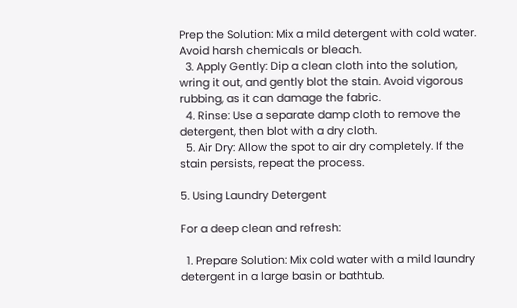Prep the Solution: Mix a mild detergent with cold water. Avoid harsh chemicals or bleach.
  3. Apply Gently: Dip a clean cloth into the solution, wring it out, and gently blot the stain. Avoid vigorous rubbing, as it can damage the fabric.
  4. Rinse: Use a separate damp cloth to remove the detergent, then blot with a dry cloth.
  5. Air Dry: Allow the spot to air dry completely. If the stain persists, repeat the process.

5. Using Laundry Detergent

For a deep clean and refresh:

  1. Prepare Solution: Mix cold water with a mild laundry detergent in a large basin or bathtub.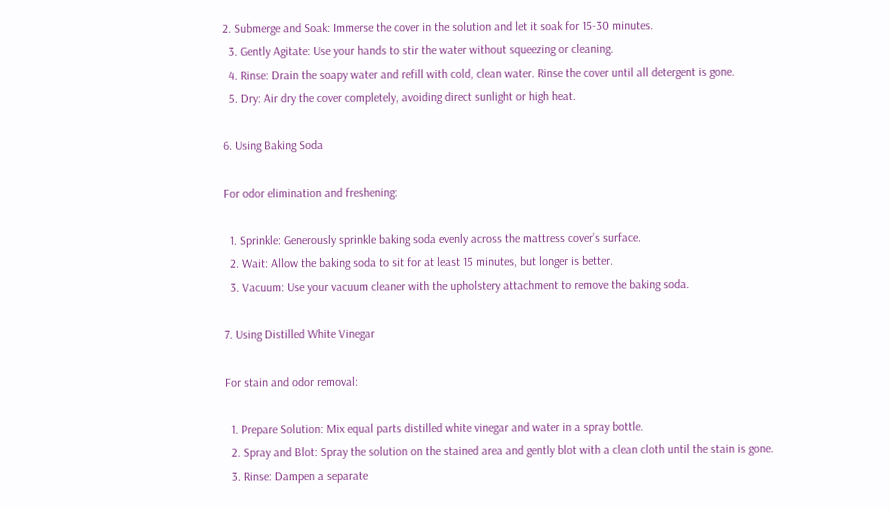2. Submerge and Soak: Immerse the cover in the solution and let it soak for 15-30 minutes.
  3. Gently Agitate: Use your hands to stir the water without squeezing or cleaning.
  4. Rinse: Drain the soapy water and refill with cold, clean water. Rinse the cover until all detergent is gone.
  5. Dry: Air dry the cover completely, avoiding direct sunlight or high heat.

6. Using Baking Soda

For odor elimination and freshening:

  1. Sprinkle: Generously sprinkle baking soda evenly across the mattress cover’s surface.
  2. Wait: Allow the baking soda to sit for at least 15 minutes, but longer is better.
  3. Vacuum: Use your vacuum cleaner with the upholstery attachment to remove the baking soda.

7. Using Distilled White Vinegar

For stain and odor removal:

  1. Prepare Solution: Mix equal parts distilled white vinegar and water in a spray bottle.
  2. Spray and Blot: Spray the solution on the stained area and gently blot with a clean cloth until the stain is gone.
  3. Rinse: Dampen a separate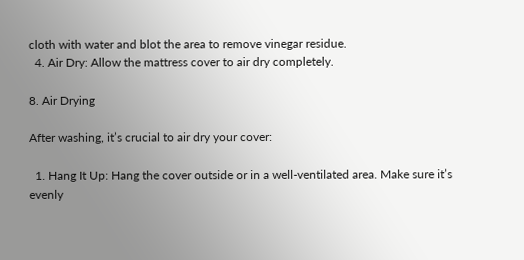cloth with water and blot the area to remove vinegar residue.
  4. Air Dry: Allow the mattress cover to air dry completely.

8. Air Drying

After washing, it’s crucial to air dry your cover:

  1. Hang It Up: Hang the cover outside or in a well-ventilated area. Make sure it’s evenly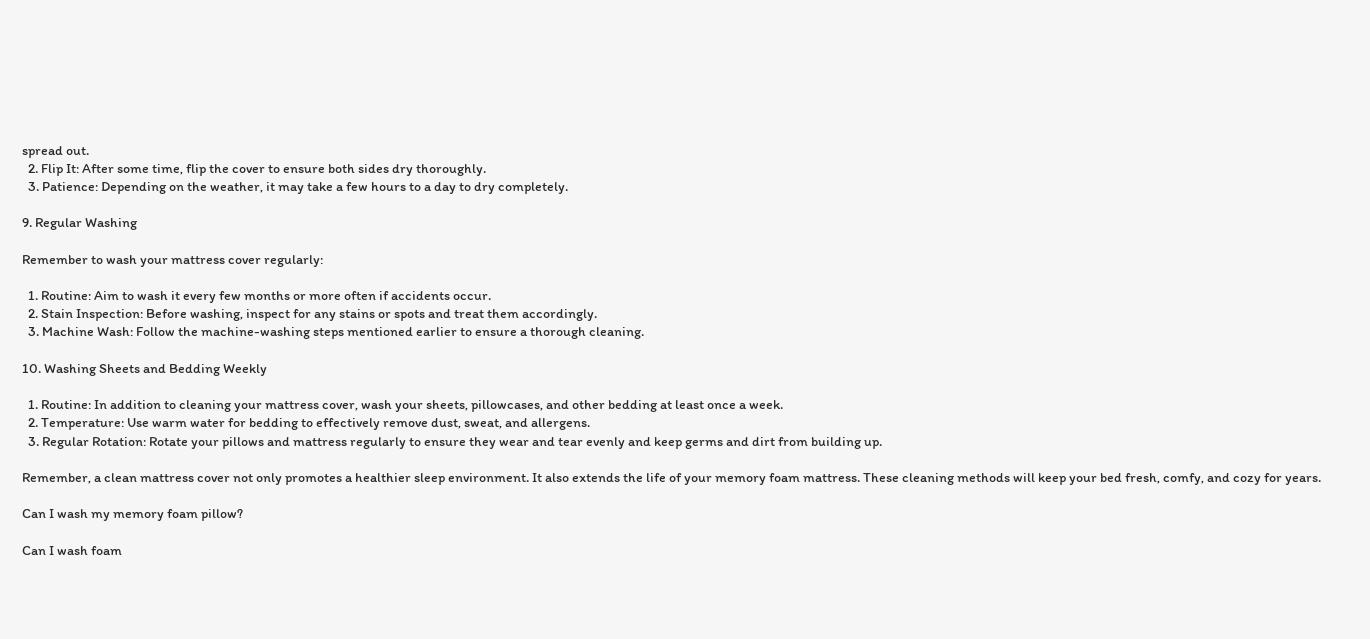spread out.
  2. Flip It: After some time, flip the cover to ensure both sides dry thoroughly.
  3. Patience: Depending on the weather, it may take a few hours to a day to dry completely.

9. Regular Washing

Remember to wash your mattress cover regularly:

  1. Routine: Aim to wash it every few months or more often if accidents occur.
  2. Stain Inspection: Before washing, inspect for any stains or spots and treat them accordingly.
  3. Machine Wash: Follow the machine-washing steps mentioned earlier to ensure a thorough cleaning.

10. Washing Sheets and Bedding Weekly

  1. Routine: In addition to cleaning your mattress cover, wash your sheets, pillowcases, and other bedding at least once a week.
  2. Temperature: Use warm water for bedding to effectively remove dust, sweat, and allergens.
  3. Regular Rotation: Rotate your pillows and mattress regularly to ensure they wear and tear evenly and keep germs and dirt from building up.

Remember, a clean mattress cover not only promotes a healthier sleep environment. It also extends the life of your memory foam mattress. These cleaning methods will keep your bed fresh, comfy, and cozy for years.

Can I wash my memory foam pillow?

Can I wash foam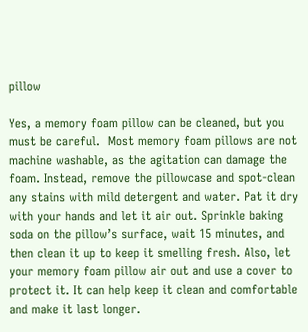pillow

Yes, a memory foam pillow can be cleaned, but you must be careful.  Most memory foam pillows are not machine washable, as the agitation can damage the foam. Instead, remove the pillowcase and spot-clean any stains with mild detergent and water. Pat it dry with your hands and let it air out. Sprinkle baking soda on the pillow’s surface, wait 15 minutes, and then clean it up to keep it smelling fresh. Also, let your memory foam pillow air out and use a cover to protect it. It can help keep it clean and comfortable and make it last longer.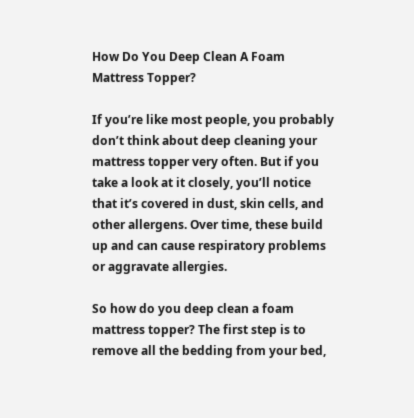How Do You Deep Clean A Foam Mattress Topper?

If you’re like most people, you probably don’t think about deep cleaning your mattress topper very often. But if you take a look at it closely, you’ll notice that it’s covered in dust, skin cells, and other allergens. Over time, these build up and can cause respiratory problems or aggravate allergies.

So how do you deep clean a foam mattress topper? The first step is to remove all the bedding from your bed,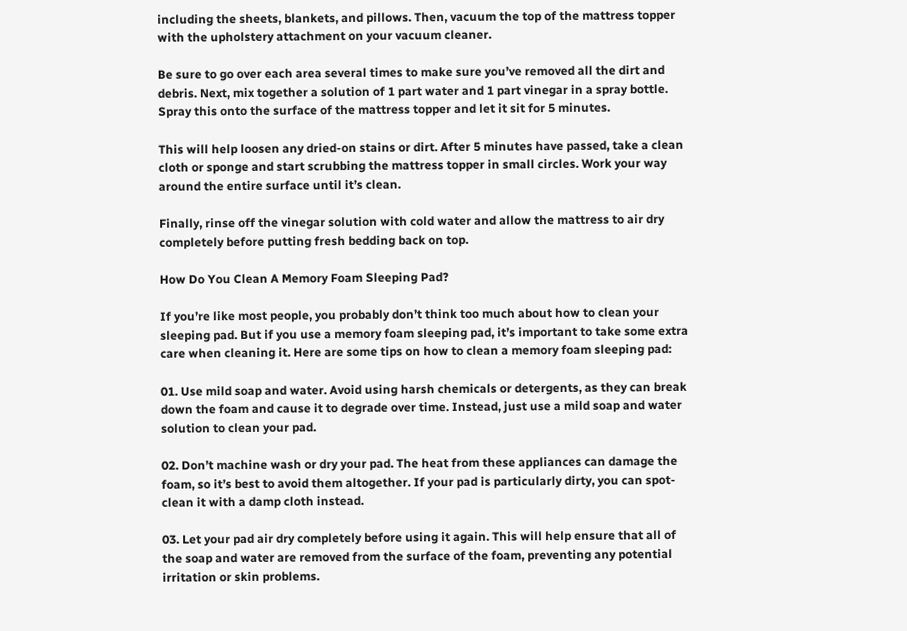including the sheets, blankets, and pillows. Then, vacuum the top of the mattress topper with the upholstery attachment on your vacuum cleaner.

Be sure to go over each area several times to make sure you’ve removed all the dirt and debris. Next, mix together a solution of 1 part water and 1 part vinegar in a spray bottle. Spray this onto the surface of the mattress topper and let it sit for 5 minutes.

This will help loosen any dried-on stains or dirt. After 5 minutes have passed, take a clean cloth or sponge and start scrubbing the mattress topper in small circles. Work your way around the entire surface until it’s clean.

Finally, rinse off the vinegar solution with cold water and allow the mattress to air dry completely before putting fresh bedding back on top.

How Do You Clean A Memory Foam Sleeping Pad?

If you’re like most people, you probably don’t think too much about how to clean your sleeping pad. But if you use a memory foam sleeping pad, it’s important to take some extra care when cleaning it. Here are some tips on how to clean a memory foam sleeping pad:

01. Use mild soap and water. Avoid using harsh chemicals or detergents, as they can break down the foam and cause it to degrade over time. Instead, just use a mild soap and water solution to clean your pad.

02. Don’t machine wash or dry your pad. The heat from these appliances can damage the foam, so it’s best to avoid them altogether. If your pad is particularly dirty, you can spot-clean it with a damp cloth instead.

03. Let your pad air dry completely before using it again. This will help ensure that all of the soap and water are removed from the surface of the foam, preventing any potential irritation or skin problems.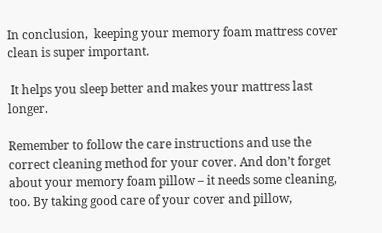In conclusion,  keeping your memory foam mattress cover clean is super important.

 It helps you sleep better and makes your mattress last longer.

Remember to follow the care instructions and use the correct cleaning method for your cover. And don’t forget about your memory foam pillow – it needs some cleaning, too. By taking good care of your cover and pillow,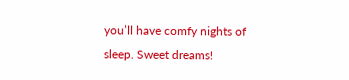you’ll have comfy nights of sleep. Sweet dreams!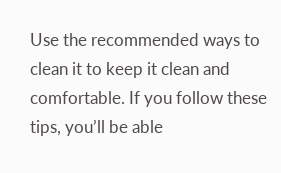Use the recommended ways to clean it to keep it clean and comfortable. If you follow these tips, you’ll be able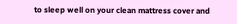to sleep well on your clean mattress cover and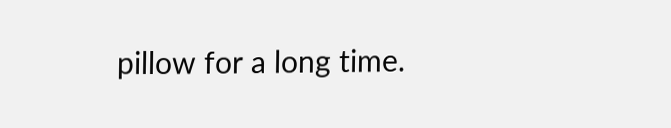pillow for a long time.